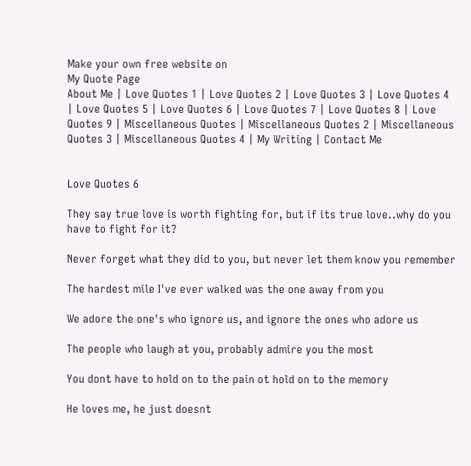Make your own free website on
My Quote Page
About Me | Love Quotes 1 | Love Quotes 2 | Love Quotes 3 | Love Quotes 4 | Love Quotes 5 | Love Quotes 6 | Love Quotes 7 | Love Quotes 8 | Love Quotes 9 | Miscellaneous Quotes | Miscellaneous Quotes 2 | Miscellaneous Quotes 3 | Miscellaneous Quotes 4 | My Writing | Contact Me


Love Quotes 6

They say true love is worth fighting for, but if its true love..why do you have to fight for it?

Never forget what they did to you, but never let them know you remember

The hardest mile I've ever walked was the one away from you

We adore the one's who ignore us, and ignore the ones who adore us

The people who laugh at you, probably admire you the most

You dont have to hold on to the pain ot hold on to the memory

He loves me, he just doesnt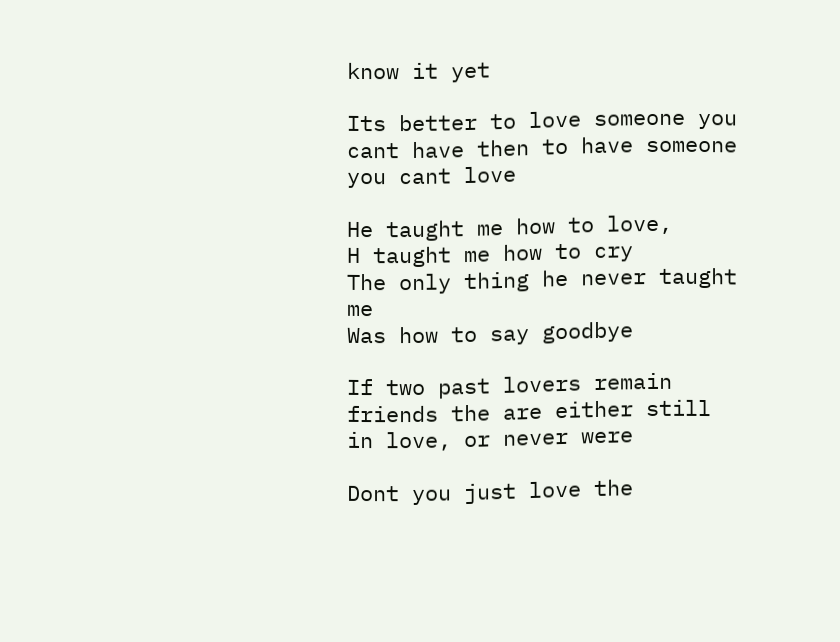know it yet

Its better to love someone you cant have then to have someone you cant love

He taught me how to love,
H taught me how to cry
The only thing he never taught me
Was how to say goodbye

If two past lovers remain friends the are either still in love, or never were

Dont you just love the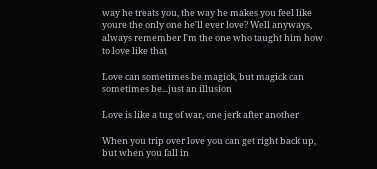way he treats you, the way he makes you feel like youre the only one he'll ever love? Well anyways, always remember I'm the one who taught him how to love like that

Love can sometimes be magick, but magick can sometimes be...just an illusion

Love is like a tug of war, one jerk after another

When you trip over love you can get right back up, but when you fall in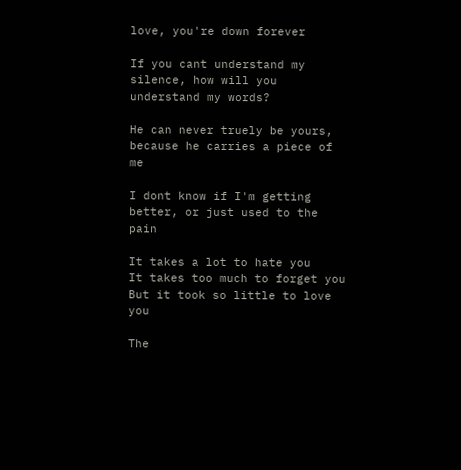love, you're down forever

If you cant understand my silence, how will you understand my words?

He can never truely be yours, because he carries a piece of me

I dont know if I'm getting better, or just used to the pain

It takes a lot to hate you
It takes too much to forget you
But it took so little to love you

The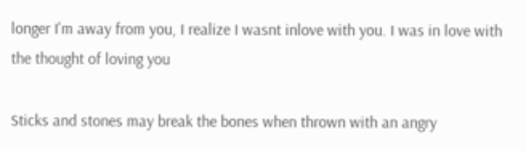longer I'm away from you, I realize I wasnt inlove with you. I was in love with the thought of loving you

Sticks and stones may break the bones when thrown with an angry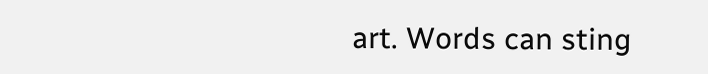art. Words can sting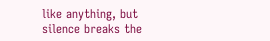like anything, but silence breaks the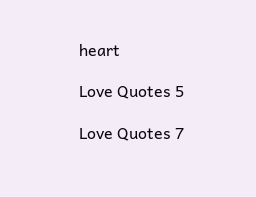heart

Love Quotes 5

Love Quotes 7